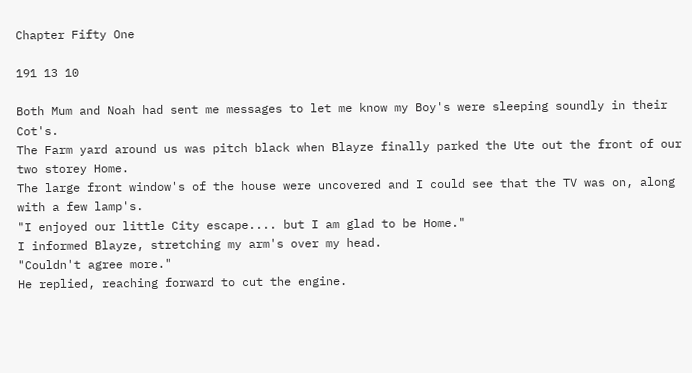Chapter Fifty One

191 13 10

Both Mum and Noah had sent me messages to let me know my Boy's were sleeping soundly in their Cot's.
The Farm yard around us was pitch black when Blayze finally parked the Ute out the front of our two storey Home.
The large front window's of the house were uncovered and I could see that the TV was on, along with a few lamp's.
"I enjoyed our little City escape.... but I am glad to be Home."
I informed Blayze, stretching my arm's over my head.
"Couldn't agree more."
He replied, reaching forward to cut the engine.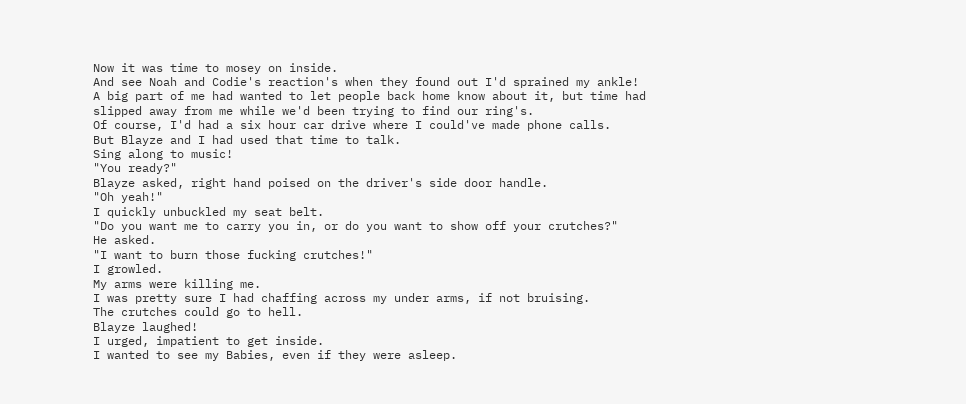Now it was time to mosey on inside.
And see Noah and Codie's reaction's when they found out I'd sprained my ankle!
A big part of me had wanted to let people back home know about it, but time had slipped away from me while we'd been trying to find our ring's.
Of course, I'd had a six hour car drive where I could've made phone calls.
But Blayze and I had used that time to talk.
Sing along to music!
"You ready?"
Blayze asked, right hand poised on the driver's side door handle.
"Oh yeah!"
I quickly unbuckled my seat belt.
"Do you want me to carry you in, or do you want to show off your crutches?"
He asked.
"I want to burn those fucking crutches!"
I growled.
My arms were killing me.
I was pretty sure I had chaffing across my under arms, if not bruising.
The crutches could go to hell.
Blayze laughed!
I urged, impatient to get inside.
I wanted to see my Babies, even if they were asleep.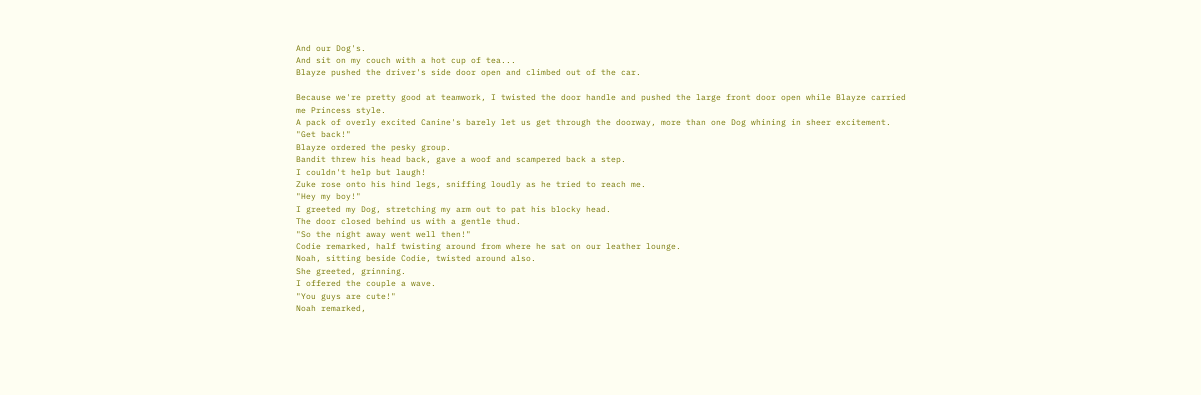And our Dog's.
And sit on my couch with a hot cup of tea...
Blayze pushed the driver's side door open and climbed out of the car.

Because we're pretty good at teamwork, I twisted the door handle and pushed the large front door open while Blayze carried me Princess style.
A pack of overly excited Canine's barely let us get through the doorway, more than one Dog whining in sheer excitement.
"Get back!"
Blayze ordered the pesky group.
Bandit threw his head back, gave a woof and scampered back a step.
I couldn't help but laugh!
Zuke rose onto his hind legs, sniffing loudly as he tried to reach me.
"Hey my boy!"
I greeted my Dog, stretching my arm out to pat his blocky head.
The door closed behind us with a gentle thud.
"So the night away went well then!"
Codie remarked, half twisting around from where he sat on our leather lounge.
Noah, sitting beside Codie, twisted around also.
She greeted, grinning.
I offered the couple a wave.
"You guys are cute!"
Noah remarked,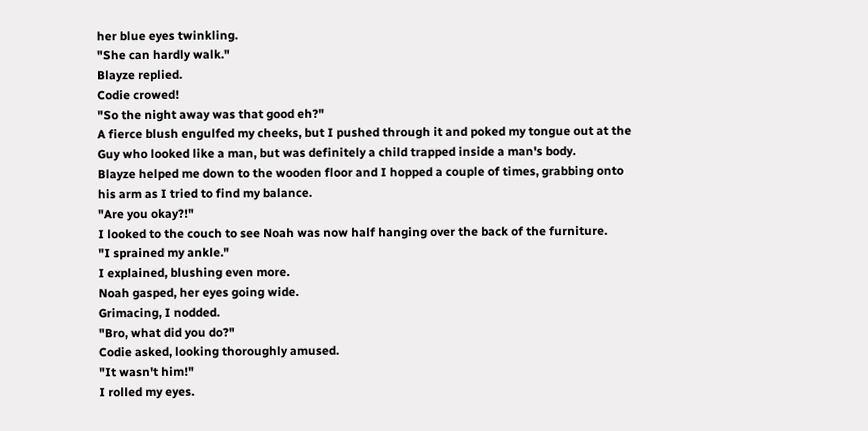her blue eyes twinkling.
"She can hardly walk."
Blayze replied.
Codie crowed!
"So the night away was that good eh?"
A fierce blush engulfed my cheeks, but I pushed through it and poked my tongue out at the Guy who looked like a man, but was definitely a child trapped inside a man's body.
Blayze helped me down to the wooden floor and I hopped a couple of times, grabbing onto his arm as I tried to find my balance.
"Are you okay?!"
I looked to the couch to see Noah was now half hanging over the back of the furniture.
"I sprained my ankle."
I explained, blushing even more.
Noah gasped, her eyes going wide.
Grimacing, I nodded.
"Bro, what did you do?"
Codie asked, looking thoroughly amused.
"It wasn't him!"
I rolled my eyes.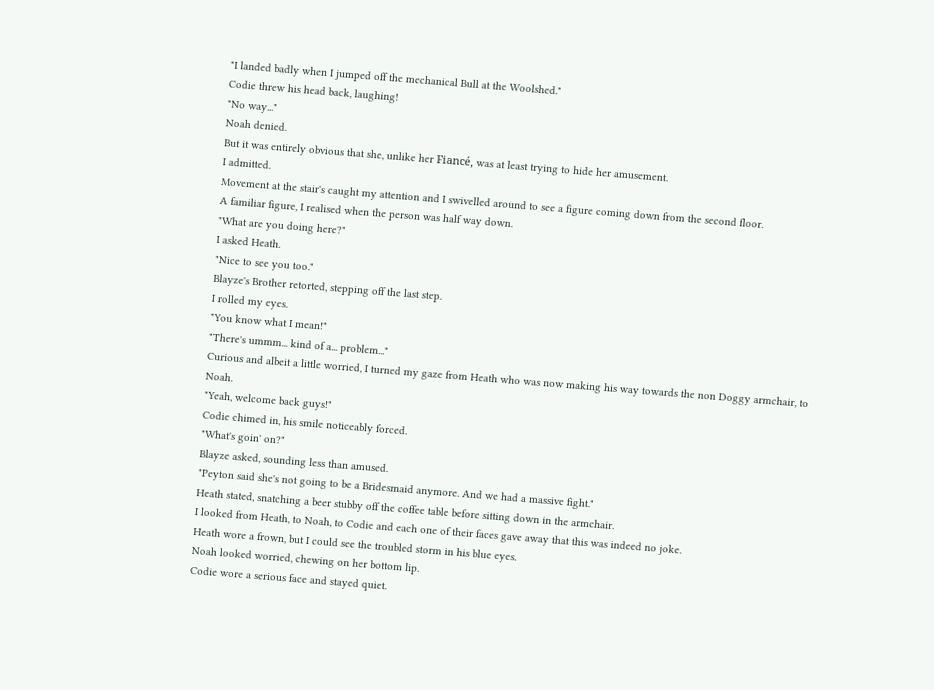"I landed badly when I jumped off the mechanical Bull at the Woolshed."
Codie threw his head back, laughing!
"No way..."
Noah denied.
But it was entirely obvious that she, unlike her Fiancé, was at least trying to hide her amusement.
I admitted.
Movement at the stair's caught my attention and I swivelled around to see a figure coming down from the second floor.
A familiar figure, I realised when the person was half way down.
"What are you doing here?"
I asked Heath.
"Nice to see you too."
Blayze's Brother retorted, stepping off the last step.
I rolled my eyes.
"You know what I mean!"
"There's ummm... kind of a... problem..."
Curious and albeit a little worried, I turned my gaze from Heath who was now making his way towards the non Doggy armchair, to Noah.
"Yeah, welcome back guys!"
Codie chimed in, his smile noticeably forced.
"What's goin' on?"
Blayze asked, sounding less than amused.
"Peyton said she's not going to be a Bridesmaid anymore. And we had a massive fight."
Heath stated, snatching a beer stubby off the coffee table before sitting down in the armchair.
I looked from Heath, to Noah, to Codie and each one of their faces gave away that this was indeed no joke.
Heath wore a frown, but I could see the troubled storm in his blue eyes.
Noah looked worried, chewing on her bottom lip.
Codie wore a serious face and stayed quiet.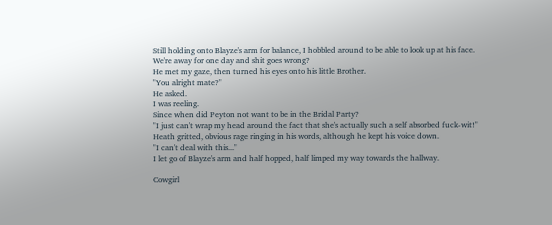Still holding onto Blayze's arm for balance, I hobbled around to be able to look up at his face.
We're away for one day and shit goes wrong?
He met my gaze, then turned his eyes onto his little Brother.
"You alright mate?"
He asked.
I was reeling.
Since when did Peyton not want to be in the Bridal Party?
"I just can't wrap my head around the fact that she's actually such a self absorbed fuck-wit!"
Heath gritted, obvious rage ringing in his words, although he kept his voice down.
"I can't deal with this..."
I let go of Blayze's arm and half hopped, half limped my way towards the hallway.

Cowgirl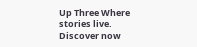Up Three Where stories live. Discover now